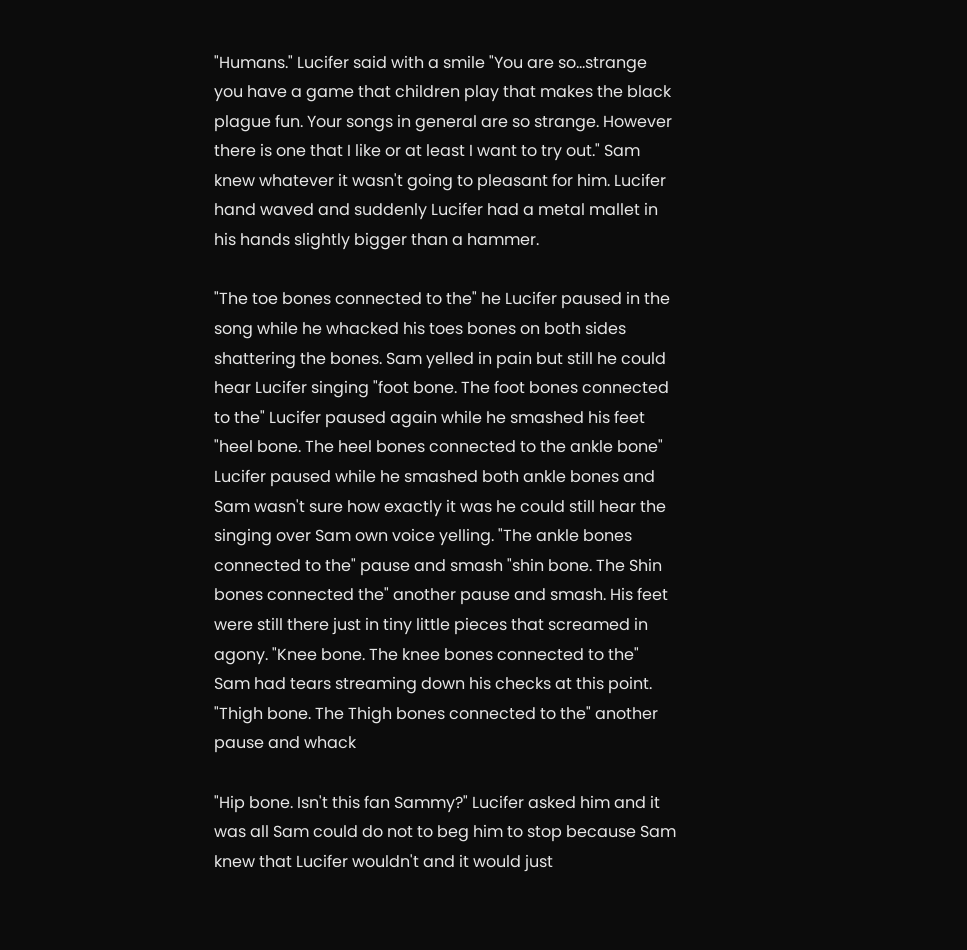"Humans." Lucifer said with a smile "You are so...strange you have a game that children play that makes the black plague fun. Your songs in general are so strange. However there is one that I like or at least I want to try out." Sam knew whatever it wasn't going to pleasant for him. Lucifer hand waved and suddenly Lucifer had a metal mallet in his hands slightly bigger than a hammer.

"The toe bones connected to the" he Lucifer paused in the song while he whacked his toes bones on both sides shattering the bones. Sam yelled in pain but still he could hear Lucifer singing "foot bone. The foot bones connected to the" Lucifer paused again while he smashed his feet "heel bone. The heel bones connected to the ankle bone" Lucifer paused while he smashed both ankle bones and Sam wasn't sure how exactly it was he could still hear the singing over Sam own voice yelling. "The ankle bones connected to the" pause and smash "shin bone. The Shin bones connected the" another pause and smash. His feet were still there just in tiny little pieces that screamed in agony. "Knee bone. The knee bones connected to the" Sam had tears streaming down his checks at this point. "Thigh bone. The Thigh bones connected to the" another pause and whack

"Hip bone. Isn't this fan Sammy?" Lucifer asked him and it was all Sam could do not to beg him to stop because Sam knew that Lucifer wouldn't and it would just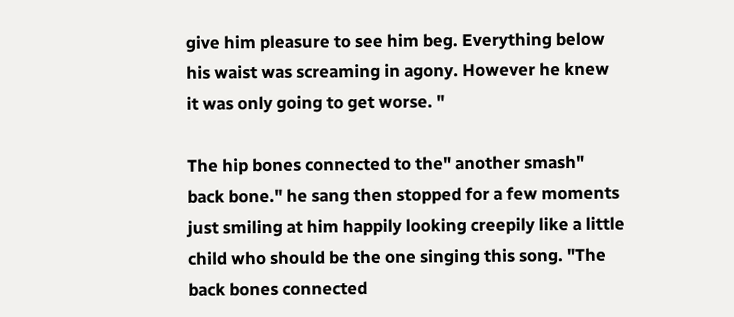give him pleasure to see him beg. Everything below his waist was screaming in agony. However he knew it was only going to get worse. "

The hip bones connected to the" another smash" back bone." he sang then stopped for a few moments just smiling at him happily looking creepily like a little child who should be the one singing this song. "The back bones connected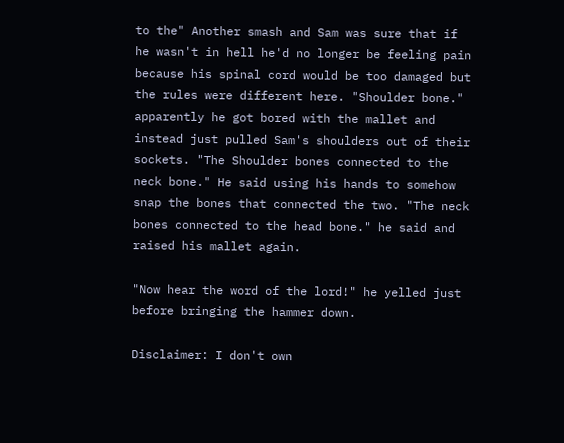to the" Another smash and Sam was sure that if he wasn't in hell he'd no longer be feeling pain because his spinal cord would be too damaged but the rules were different here. "Shoulder bone." apparently he got bored with the mallet and instead just pulled Sam's shoulders out of their sockets. "The Shoulder bones connected to the neck bone." He said using his hands to somehow snap the bones that connected the two. "The neck bones connected to the head bone." he said and raised his mallet again.

"Now hear the word of the lord!" he yelled just before bringing the hammer down.

Disclaimer: I don't own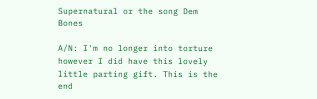Supernatural or the song Dem Bones

A/N: I'm no longer into torture however I did have this lovely little parting gift. This is the end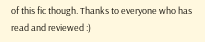of this fic though. Thanks to everyone who has read and reviewed :)